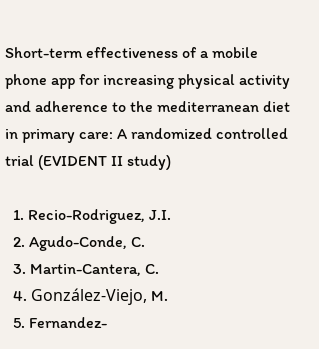Short-term effectiveness of a mobile phone app for increasing physical activity and adherence to the mediterranean diet in primary care: A randomized controlled trial (EVIDENT II study)

  1. Recio-Rodriguez, J.I.
  2. Agudo-Conde, C.
  3. Martin-Cantera, C.
  4. González-Viejo, M.
  5. Fernandez-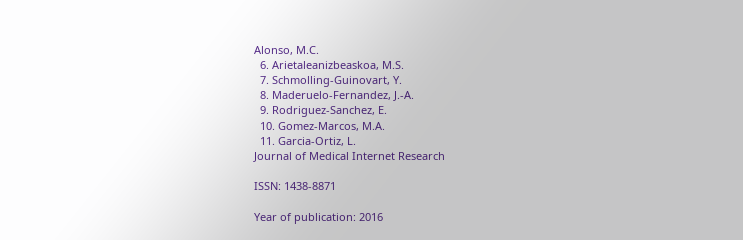Alonso, M.C.
  6. Arietaleanizbeaskoa, M.S.
  7. Schmolling-Guinovart, Y.
  8. Maderuelo-Fernandez, J.-A.
  9. Rodriguez-Sanchez, E.
  10. Gomez-Marcos, M.A.
  11. Garcia-Ortiz, L.
Journal of Medical Internet Research

ISSN: 1438-8871

Year of publication: 2016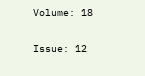Volume: 18

Issue: 12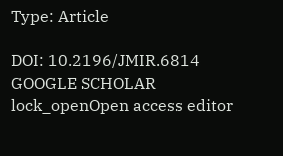Type: Article

DOI: 10.2196/JMIR.6814 GOOGLE SCHOLAR lock_openOpen access editor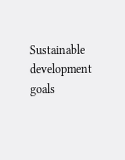Sustainable development goals